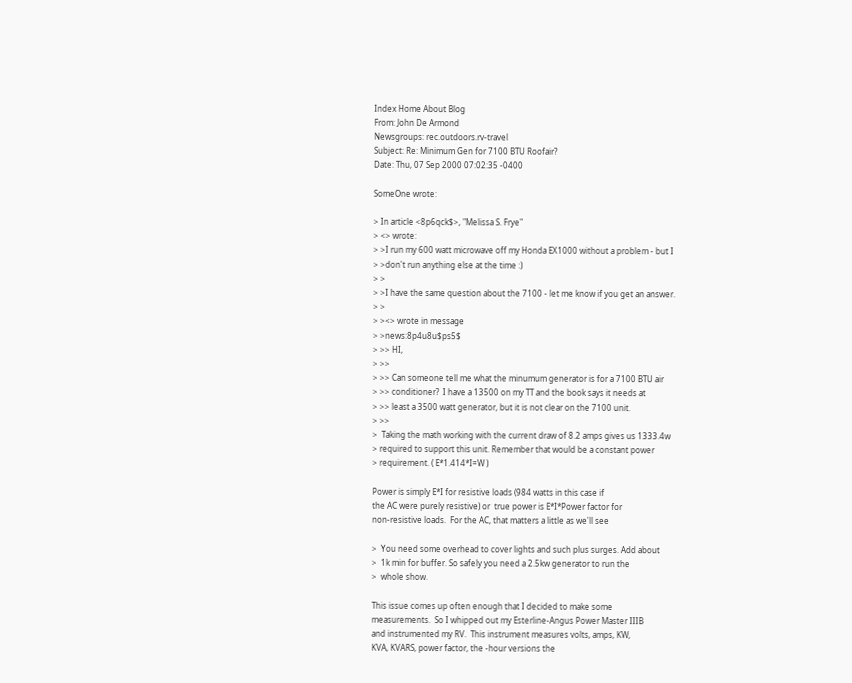Index Home About Blog
From: John De Armond
Newsgroups: rec.outdoors.rv-travel
Subject: Re: Minimum Gen for 7100 BTU Roofair?
Date: Thu, 07 Sep 2000 07:02:35 -0400

SomeOne wrote:

> In article <8p6qck$>, "Melissa S. Frye"
> <> wrote:
> >I run my 600 watt microwave off my Honda EX1000 without a problem - but I
> >don't run anything else at the time :)
> >
> >I have the same question about the 7100 - let me know if you get an answer.
> >
> ><> wrote in message
> >news:8p4u8u$ps5$
> >> HI,
> >>
> >> Can someone tell me what the minumum generator is for a 7100 BTU air
> >> conditioner?  I have a 13500 on my TT and the book says it needs at
> >> least a 3500 watt generator, but it is not clear on the 7100 unit.
> >>
>  Taking the math working with the current draw of 8.2 amps gives us 1333.4w
> required to support this unit. Remember that would be a constant power
> requirement. ( E*1.414*I=W )

Power is simply E*I for resistive loads (984 watts in this case if
the AC were purely resistive) or  true power is E*I*Power factor for
non-resistive loads.  For the AC, that matters a little as we'll see

>  You need some overhead to cover lights and such plus surges. Add about
>  1k min for buffer. So safely you need a 2.5kw generator to run the
>  whole show.

This issue comes up often enough that I decided to make some
measurements.  So I whipped out my Esterline-Angus Power Master IIIB
and instrumented my RV.  This instrument measures volts, amps, KW,
KVA, KVARS, power factor, the -hour versions the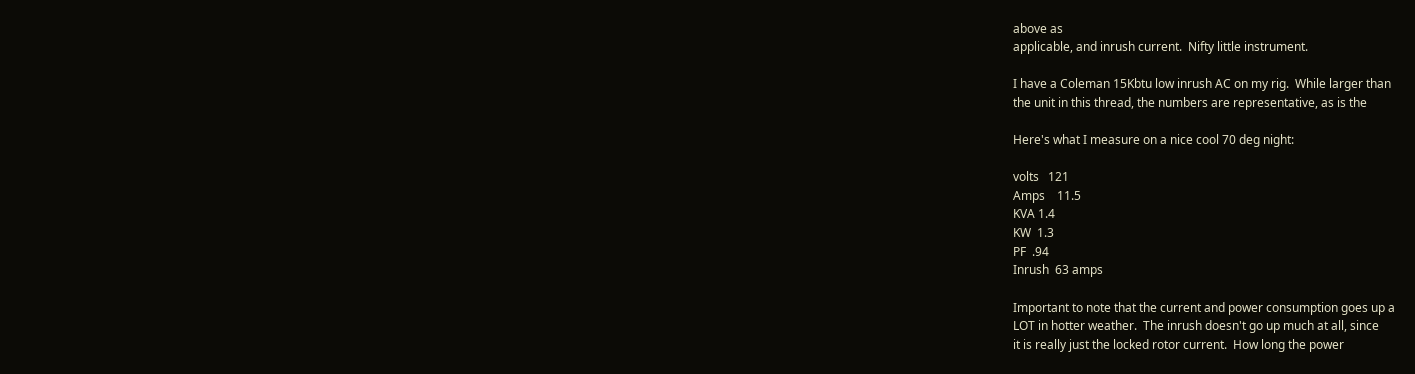above as
applicable, and inrush current.  Nifty little instrument.

I have a Coleman 15Kbtu low inrush AC on my rig.  While larger than
the unit in this thread, the numbers are representative, as is the

Here's what I measure on a nice cool 70 deg night:

volts   121
Amps    11.5
KVA 1.4
KW  1.3
PF  .94
Inrush  63 amps

Important to note that the current and power consumption goes up a
LOT in hotter weather.  The inrush doesn't go up much at all, since
it is really just the locked rotor current.  How long the power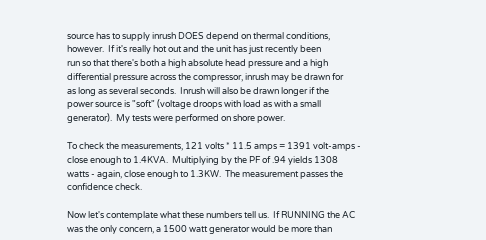source has to supply inrush DOES depend on thermal conditions,
however.  If it's really hot out and the unit has just recently been
run so that there's both a high absolute head pressure and a high
differential pressure across the compressor, inrush may be drawn for
as long as several seconds.  Inrush will also be drawn longer if the
power source is "soft" (voltage droops with load as with a small
generator).  My tests were performed on shore power.

To check the measurements, 121 volts * 11.5 amps = 1391 volt-amps -
close enough to 1.4KVA.  Multiplying by the PF of .94 yields 1308
watts - again, close enough to 1.3KW.  The measurement passes the
confidence check.

Now let's contemplate what these numbers tell us.  If RUNNING the AC
was the only concern, a 1500 watt generator would be more than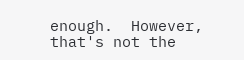enough.  However, that's not the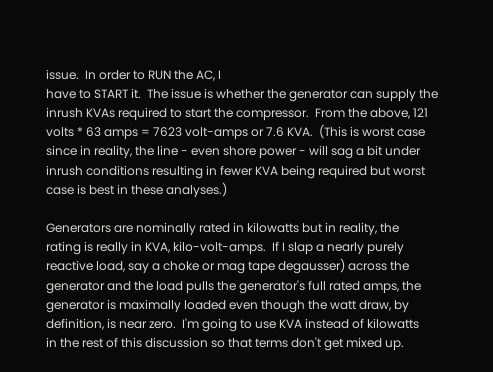issue.  In order to RUN the AC, I
have to START it.  The issue is whether the generator can supply the
inrush KVAs required to start the compressor.  From the above, 121
volts * 63 amps = 7623 volt-amps or 7.6 KVA.  (This is worst case
since in reality, the line - even shore power - will sag a bit under
inrush conditions resulting in fewer KVA being required but worst
case is best in these analyses.)

Generators are nominally rated in kilowatts but in reality, the
rating is really in KVA, kilo-volt-amps.  If I slap a nearly purely
reactive load, say a choke or mag tape degausser) across the
generator and the load pulls the generator's full rated amps, the
generator is maximally loaded even though the watt draw, by
definition, is near zero.  I'm going to use KVA instead of kilowatts
in the rest of this discussion so that terms don't get mixed up.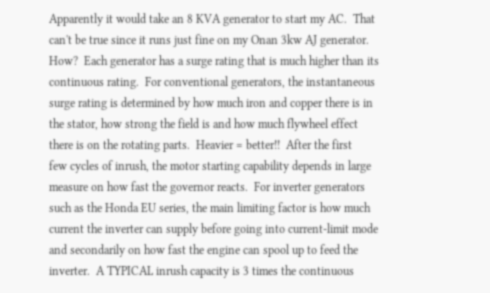Apparently it would take an 8 KVA generator to start my AC.  That
can't be true since it runs just fine on my Onan 3kw AJ generator.
How?  Each generator has a surge rating that is much higher than its
continuous rating.  For conventional generators, the instantaneous
surge rating is determined by how much iron and copper there is in
the stator, how strong the field is and how much flywheel effect
there is on the rotating parts.  Heavier = better!!  After the first
few cycles of inrush, the motor starting capability depends in large
measure on how fast the governor reacts.  For inverter generators
such as the Honda EU series, the main limiting factor is how much
current the inverter can supply before going into current-limit mode
and secondarily on how fast the engine can spool up to feed the
inverter.  A TYPICAL inrush capacity is 3 times the continuous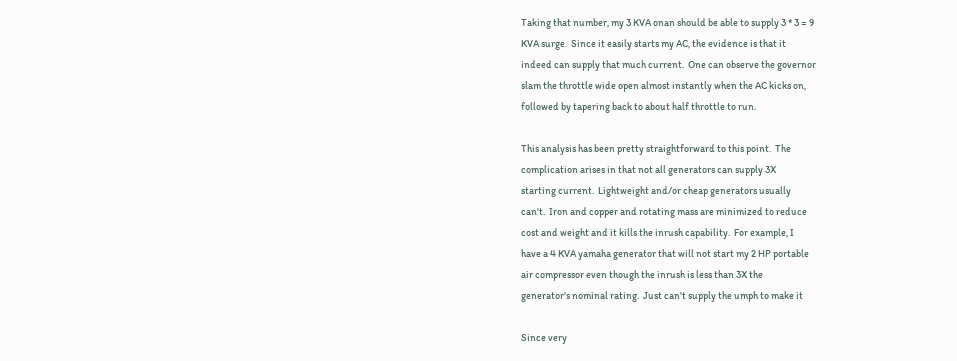Taking that number, my 3 KVA onan should be able to supply 3 * 3 = 9
KVA surge.  Since it easily starts my AC, the evidence is that it
indeed can supply that much current.  One can observe the governor
slam the throttle wide open almost instantly when the AC kicks on,
followed by tapering back to about half throttle to run.

This analysis has been pretty straightforward to this point.  The
complication arises in that not all generators can supply 3X
starting current.  Lightweight and/or cheap generators usually
can't.  Iron and copper and rotating mass are minimized to reduce
cost and weight and it kills the inrush capability.  For example, I
have a 4 KVA yamaha generator that will not start my 2 HP portable
air compressor even though the inrush is less than 3X the
generator's nominal rating.  Just can't supply the umph to make it

Since very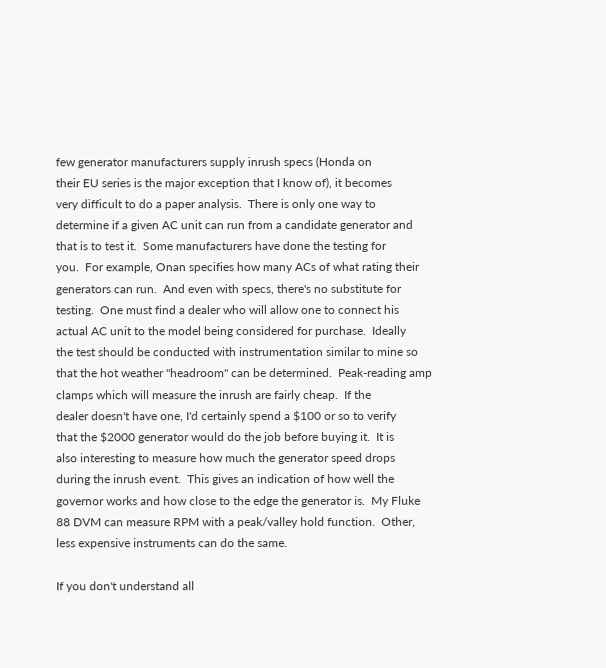few generator manufacturers supply inrush specs (Honda on
their EU series is the major exception that I know of), it becomes
very difficult to do a paper analysis.  There is only one way to
determine if a given AC unit can run from a candidate generator and
that is to test it.  Some manufacturers have done the testing for
you.  For example, Onan specifies how many ACs of what rating their
generators can run.  And even with specs, there's no substitute for
testing.  One must find a dealer who will allow one to connect his
actual AC unit to the model being considered for purchase.  Ideally
the test should be conducted with instrumentation similar to mine so
that the hot weather "headroom" can be determined.  Peak-reading amp
clamps which will measure the inrush are fairly cheap.  If the
dealer doesn't have one, I'd certainly spend a $100 or so to verify
that the $2000 generator would do the job before buying it.  It is
also interesting to measure how much the generator speed drops
during the inrush event.  This gives an indication of how well the
governor works and how close to the edge the generator is.  My Fluke
88 DVM can measure RPM with a peak/valley hold function.  Other,
less expensive instruments can do the same.

If you don't understand all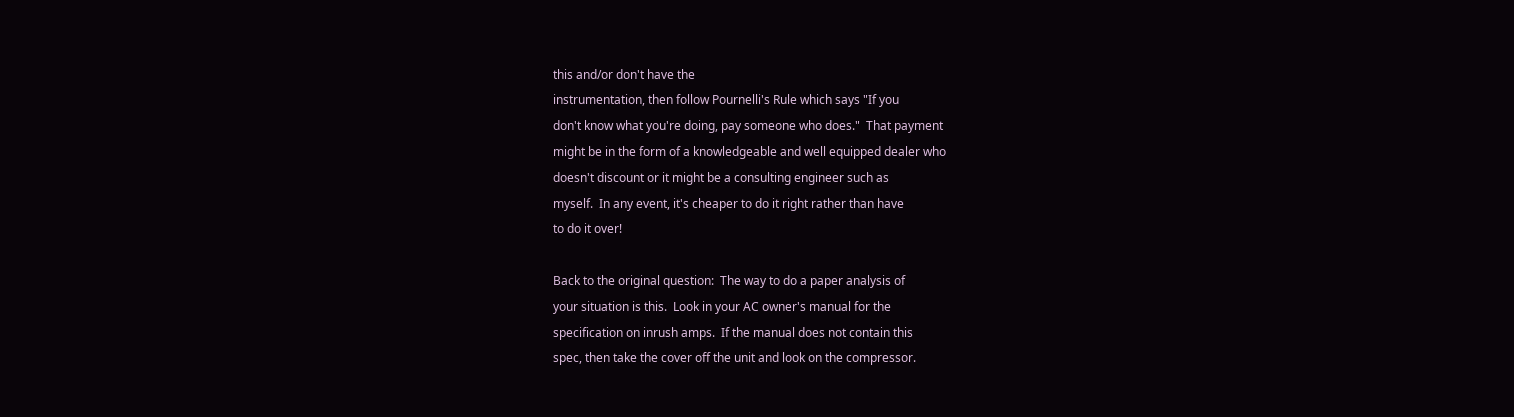this and/or don't have the
instrumentation, then follow Pournelli's Rule which says "If you
don't know what you're doing, pay someone who does."  That payment
might be in the form of a knowledgeable and well equipped dealer who
doesn't discount or it might be a consulting engineer such as
myself.  In any event, it's cheaper to do it right rather than have
to do it over!

Back to the original question:  The way to do a paper analysis of
your situation is this.  Look in your AC owner's manual for the
specification on inrush amps.  If the manual does not contain this
spec, then take the cover off the unit and look on the compressor.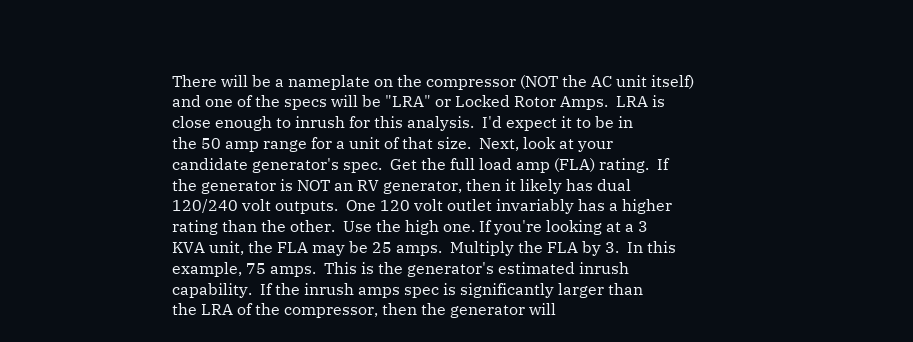There will be a nameplate on the compressor (NOT the AC unit itself)
and one of the specs will be "LRA" or Locked Rotor Amps.  LRA is
close enough to inrush for this analysis.  I'd expect it to be in
the 50 amp range for a unit of that size.  Next, look at your
candidate generator's spec.  Get the full load amp (FLA) rating.  If
the generator is NOT an RV generator, then it likely has dual
120/240 volt outputs.  One 120 volt outlet invariably has a higher
rating than the other.  Use the high one. If you're looking at a 3
KVA unit, the FLA may be 25 amps.  Multiply the FLA by 3.  In this
example, 75 amps.  This is the generator's estimated inrush
capability.  If the inrush amps spec is significantly larger than
the LRA of the compressor, then the generator will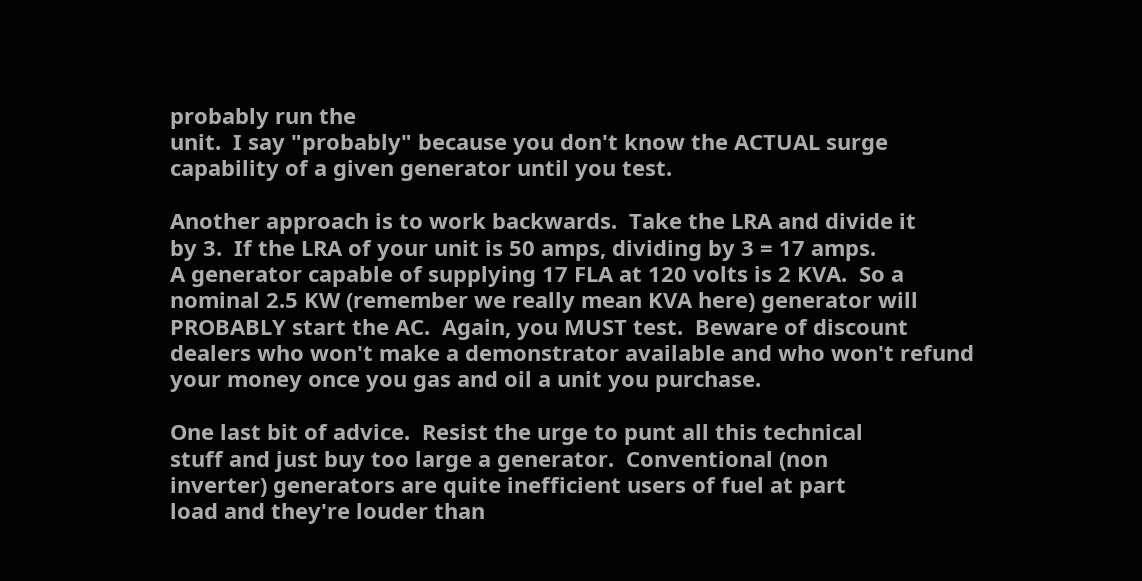probably run the
unit.  I say "probably" because you don't know the ACTUAL surge
capability of a given generator until you test.

Another approach is to work backwards.  Take the LRA and divide it
by 3.  If the LRA of your unit is 50 amps, dividing by 3 = 17 amps.
A generator capable of supplying 17 FLA at 120 volts is 2 KVA.  So a
nominal 2.5 KW (remember we really mean KVA here) generator will
PROBABLY start the AC.  Again, you MUST test.  Beware of discount
dealers who won't make a demonstrator available and who won't refund
your money once you gas and oil a unit you purchase.

One last bit of advice.  Resist the urge to punt all this technical
stuff and just buy too large a generator.  Conventional (non
inverter) generators are quite inefficient users of fuel at part
load and they're louder than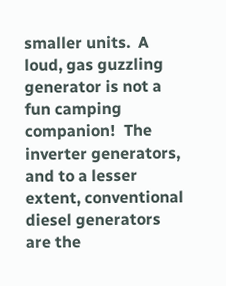smaller units.  A loud, gas guzzling
generator is not a fun camping companion!  The inverter generators,
and to a lesser extent, conventional diesel generators are the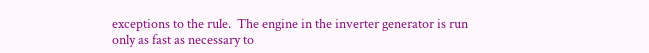exceptions to the rule.  The engine in the inverter generator is run
only as fast as necessary to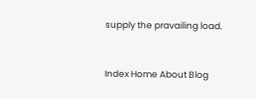supply the pravailing load.


Index Home About Blog